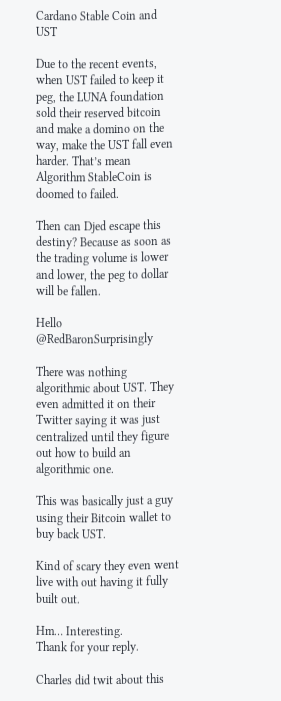Cardano Stable Coin and UST

Due to the recent events, when UST failed to keep it peg, the LUNA foundation sold their reserved bitcoin and make a domino on the way, make the UST fall even harder. That’s mean Algorithm StableCoin is doomed to failed.

Then can Djed escape this destiny? Because as soon as the trading volume is lower and lower, the peg to dollar will be fallen.

Hello @RedBaronSurprisingly

There was nothing algorithmic about UST. They even admitted it on their Twitter saying it was just centralized until they figure out how to build an algorithmic one.

This was basically just a guy using their Bitcoin wallet to buy back UST.

Kind of scary they even went live with out having it fully built out.

Hm… Interesting.
Thank for your reply.

Charles did twit about this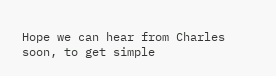Hope we can hear from Charles soon, to get simple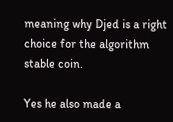meaning why Djed is a right choice for the algorithm stable coin.

Yes he also made a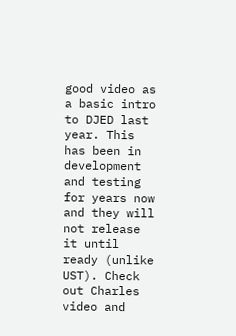good video as a basic intro to DJED last year. This has been in development and testing for years now and they will not release it until ready (unlike UST). Check out Charles video and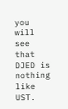you will see that DJED is nothing like UST.